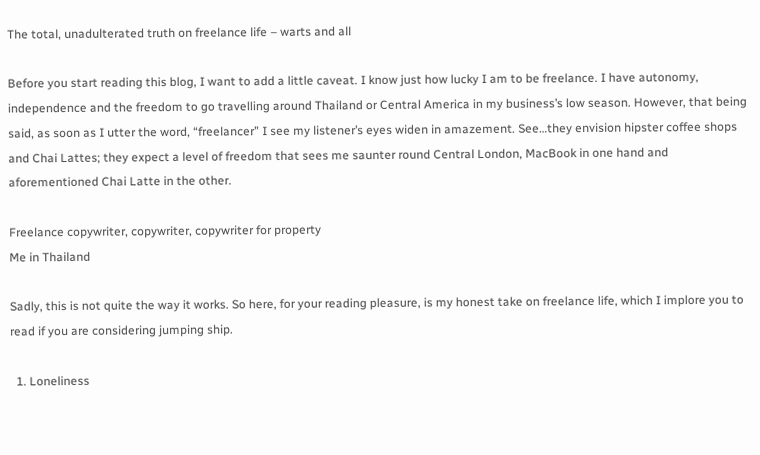The total, unadulterated truth on freelance life – warts and all

Before you start reading this blog, I want to add a little caveat. I know just how lucky I am to be freelance. I have autonomy, independence and the freedom to go travelling around Thailand or Central America in my business’s low season. However, that being said, as soon as I utter the word, “freelancer” I see my listener’s eyes widen in amazement. See…they envision hipster coffee shops and Chai Lattes; they expect a level of freedom that sees me saunter round Central London, MacBook in one hand and aforementioned Chai Latte in the other.

Freelance copywriter, copywriter, copywriter for property
Me in Thailand

Sadly, this is not quite the way it works. So here, for your reading pleasure, is my honest take on freelance life, which I implore you to read if you are considering jumping ship.

  1. Loneliness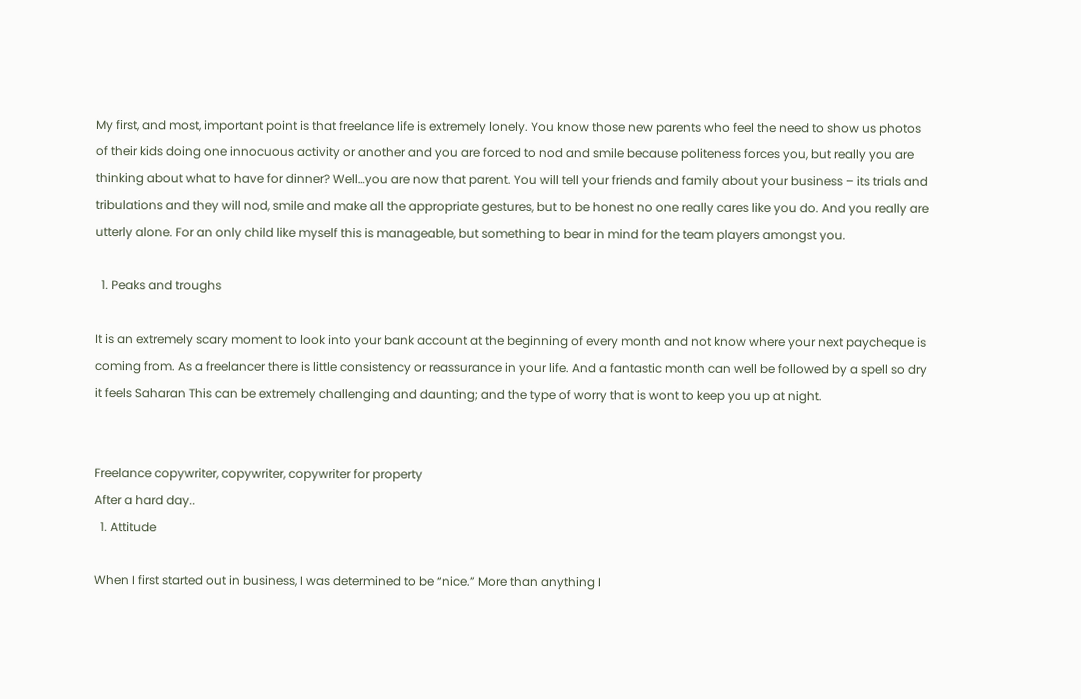My first, and most, important point is that freelance life is extremely lonely. You know those new parents who feel the need to show us photos of their kids doing one innocuous activity or another and you are forced to nod and smile because politeness forces you, but really you are thinking about what to have for dinner? Well…you are now that parent. You will tell your friends and family about your business – its trials and tribulations and they will nod, smile and make all the appropriate gestures, but to be honest no one really cares like you do. And you really are utterly alone. For an only child like myself this is manageable, but something to bear in mind for the team players amongst you.

  1. Peaks and troughs

It is an extremely scary moment to look into your bank account at the beginning of every month and not know where your next paycheque is coming from. As a freelancer there is little consistency or reassurance in your life. And a fantastic month can well be followed by a spell so dry it feels Saharan This can be extremely challenging and daunting; and the type of worry that is wont to keep you up at night.


Freelance copywriter, copywriter, copywriter for property
After a hard day..
  1. Attitude

When I first started out in business, I was determined to be “nice.” More than anything I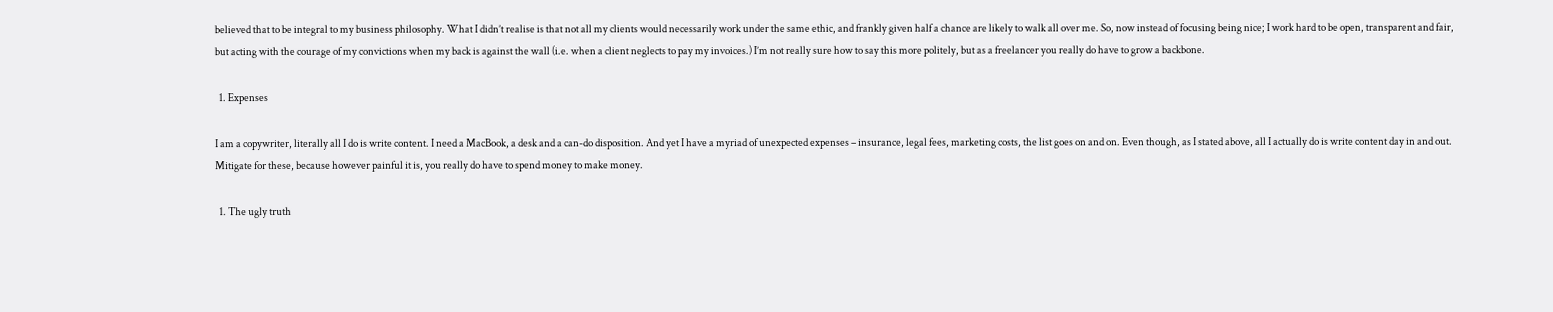believed that to be integral to my business philosophy. What I didn’t realise is that not all my clients would necessarily work under the same ethic, and frankly given half a chance are likely to walk all over me. So, now instead of focusing being nice; I work hard to be open, transparent and fair, but acting with the courage of my convictions when my back is against the wall (i.e. when a client neglects to pay my invoices.) I’m not really sure how to say this more politely, but as a freelancer you really do have to grow a backbone.

  1. Expenses

I am a copywriter, literally all I do is write content. I need a MacBook, a desk and a can-do disposition. And yet I have a myriad of unexpected expenses – insurance, legal fees, marketing costs, the list goes on and on. Even though, as I stated above, all I actually do is write content day in and out. Mitigate for these, because however painful it is, you really do have to spend money to make money.

  1. The ugly truth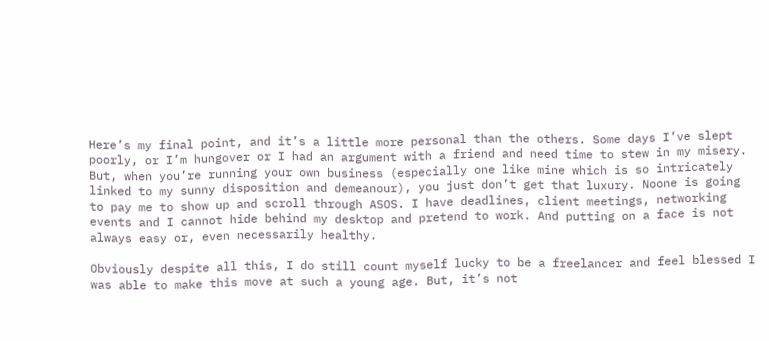Here’s my final point, and it’s a little more personal than the others. Some days I’ve slept poorly, or I’m hungover or I had an argument with a friend and need time to stew in my misery. But, when you’re running your own business (especially one like mine which is so intricately linked to my sunny disposition and demeanour), you just don’t get that luxury. Noone is going to pay me to show up and scroll through ASOS. I have deadlines, client meetings, networking events and I cannot hide behind my desktop and pretend to work. And putting on a face is not always easy or, even necessarily healthy.

Obviously despite all this, I do still count myself lucky to be a freelancer and feel blessed I was able to make this move at such a young age. But, it’s not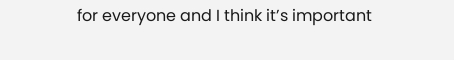for everyone and I think it’s important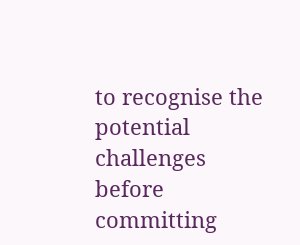to recognise the potential challenges before committing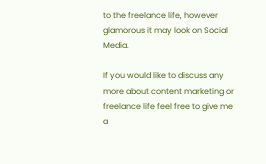to the freelance life, however glamorous it may look on Social Media.

If you would like to discuss any more about content marketing or freelance life feel free to give me a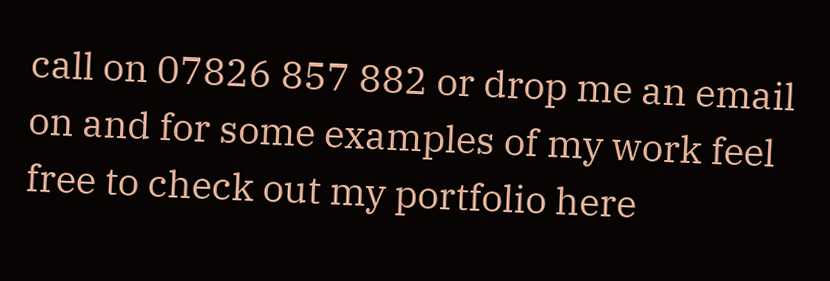call on 07826 857 882 or drop me an email on and for some examples of my work feel free to check out my portfolio here